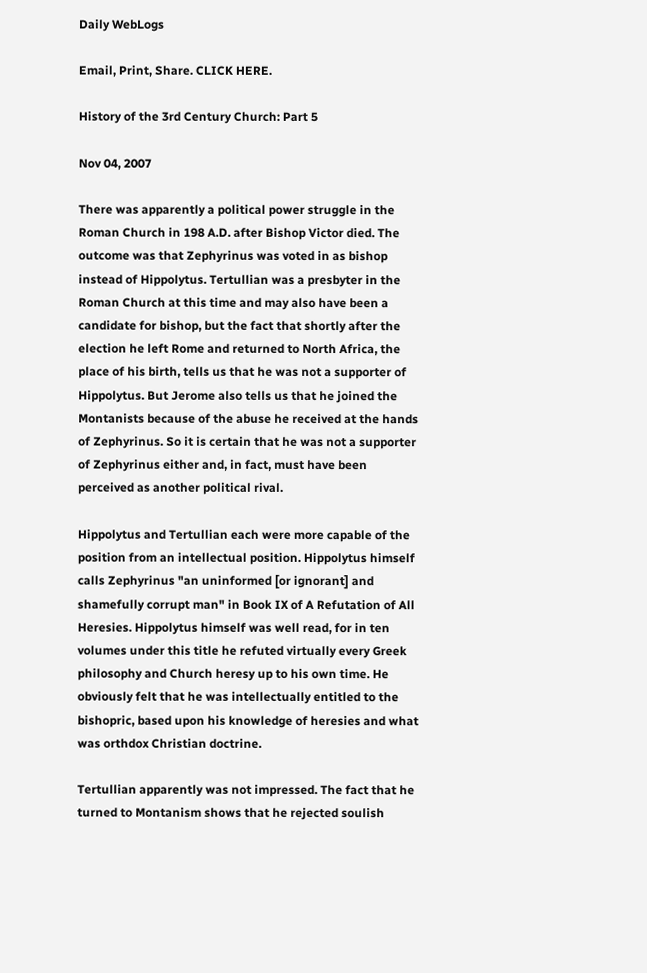Daily WebLogs

Email, Print, Share. CLICK HERE.

History of the 3rd Century Church: Part 5

Nov 04, 2007

There was apparently a political power struggle in the Roman Church in 198 A.D. after Bishop Victor died. The outcome was that Zephyrinus was voted in as bishop instead of Hippolytus. Tertullian was a presbyter in the Roman Church at this time and may also have been a candidate for bishop, but the fact that shortly after the election he left Rome and returned to North Africa, the place of his birth, tells us that he was not a supporter of Hippolytus. But Jerome also tells us that he joined the Montanists because of the abuse he received at the hands of Zephyrinus. So it is certain that he was not a supporter of Zephyrinus either and, in fact, must have been perceived as another political rival.

Hippolytus and Tertullian each were more capable of the position from an intellectual position. Hippolytus himself calls Zephyrinus "an uninformed [or ignorant] and shamefully corrupt man" in Book IX of A Refutation of All Heresies. Hippolytus himself was well read, for in ten volumes under this title he refuted virtually every Greek philosophy and Church heresy up to his own time. He obviously felt that he was intellectually entitled to the bishopric, based upon his knowledge of heresies and what was orthdox Christian doctrine.

Tertullian apparently was not impressed. The fact that he turned to Montanism shows that he rejected soulish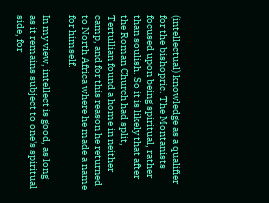(intellectual) knowledge as a qualifier for the bishopric. The Montanists focused upon being spiritual, rather than soulish. So it is likely that after the Roman Church had split, Tertullian found a home in neither camp, and for this reason he returned to North Africa where he made a name for himself.

In my view, intellect is good, as long as it remains subject to one's spiritual side, for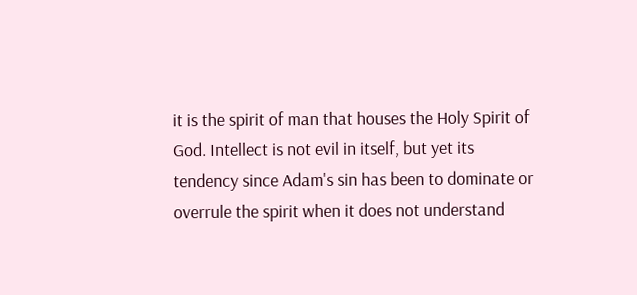it is the spirit of man that houses the Holy Spirit of God. Intellect is not evil in itself, but yet its tendency since Adam's sin has been to dominate or overrule the spirit when it does not understand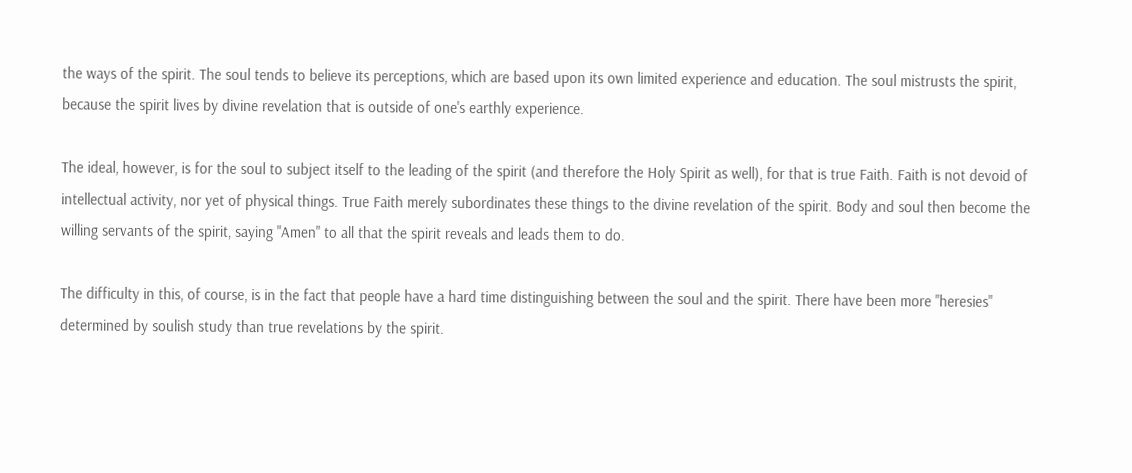the ways of the spirit. The soul tends to believe its perceptions, which are based upon its own limited experience and education. The soul mistrusts the spirit, because the spirit lives by divine revelation that is outside of one's earthly experience.

The ideal, however, is for the soul to subject itself to the leading of the spirit (and therefore the Holy Spirit as well), for that is true Faith. Faith is not devoid of intellectual activity, nor yet of physical things. True Faith merely subordinates these things to the divine revelation of the spirit. Body and soul then become the willing servants of the spirit, saying "Amen" to all that the spirit reveals and leads them to do.

The difficulty in this, of course, is in the fact that people have a hard time distinguishing between the soul and the spirit. There have been more "heresies" determined by soulish study than true revelations by the spirit.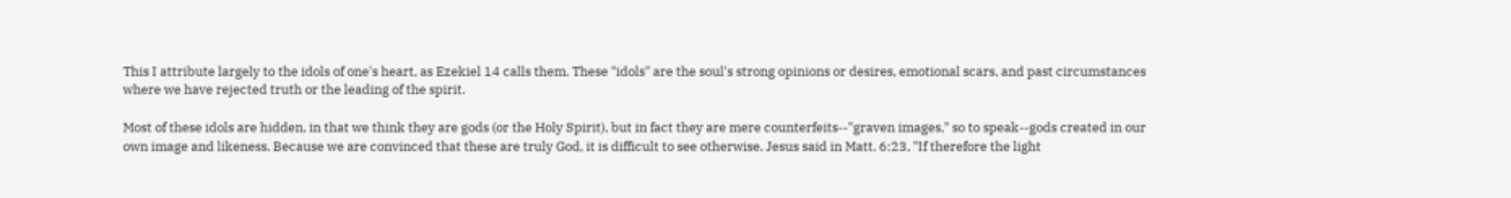This I attribute largely to the idols of one's heart, as Ezekiel 14 calls them. These "idols" are the soul's strong opinions or desires, emotional scars, and past circumstances where we have rejected truth or the leading of the spirit.

Most of these idols are hidden, in that we think they are gods (or the Holy Spirit), but in fact they are mere counterfeits--"graven images," so to speak--gods created in our own image and likeness. Because we are convinced that these are truly God, it is difficult to see otherwise. Jesus said in Matt. 6:23, "If therefore the light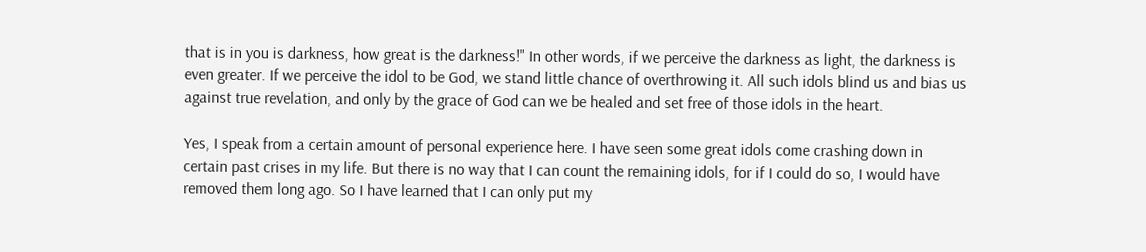that is in you is darkness, how great is the darkness!" In other words, if we perceive the darkness as light, the darkness is even greater. If we perceive the idol to be God, we stand little chance of overthrowing it. All such idols blind us and bias us against true revelation, and only by the grace of God can we be healed and set free of those idols in the heart.

Yes, I speak from a certain amount of personal experience here. I have seen some great idols come crashing down in certain past crises in my life. But there is no way that I can count the remaining idols, for if I could do so, I would have removed them long ago. So I have learned that I can only put my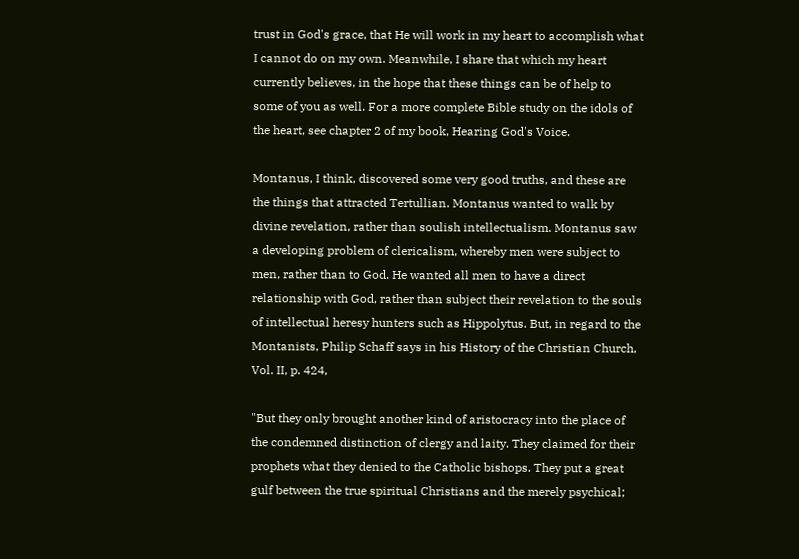trust in God's grace, that He will work in my heart to accomplish what I cannot do on my own. Meanwhile, I share that which my heart currently believes, in the hope that these things can be of help to some of you as well. For a more complete Bible study on the idols of the heart, see chapter 2 of my book, Hearing God's Voice.

Montanus, I think, discovered some very good truths, and these are the things that attracted Tertullian. Montanus wanted to walk by divine revelation, rather than soulish intellectualism. Montanus saw a developing problem of clericalism, whereby men were subject to men, rather than to God. He wanted all men to have a direct relationship with God, rather than subject their revelation to the souls of intellectual heresy hunters such as Hippolytus. But, in regard to the Montanists, Philip Schaff says in his History of the Christian Church, Vol. II, p. 424,

"But they only brought another kind of aristocracy into the place of the condemned distinction of clergy and laity. They claimed for their prophets what they denied to the Catholic bishops. They put a great gulf between the true spiritual Christians and the merely psychical;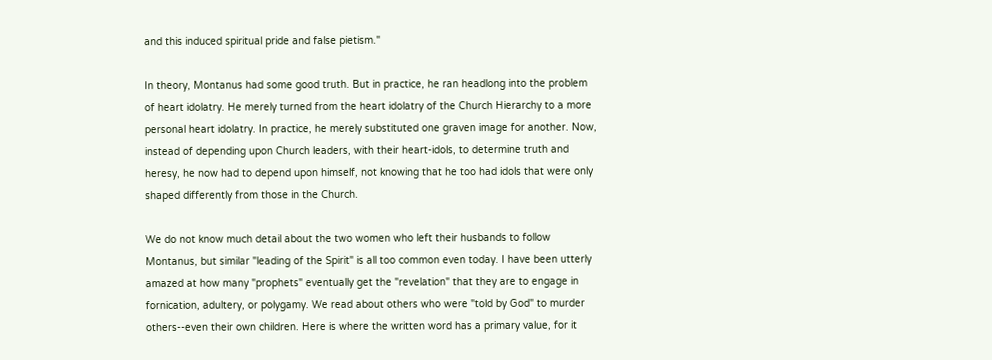and this induced spiritual pride and false pietism."

In theory, Montanus had some good truth. But in practice, he ran headlong into the problem of heart idolatry. He merely turned from the heart idolatry of the Church Hierarchy to a more personal heart idolatry. In practice, he merely substituted one graven image for another. Now, instead of depending upon Church leaders, with their heart-idols, to determine truth and heresy, he now had to depend upon himself, not knowing that he too had idols that were only shaped differently from those in the Church.

We do not know much detail about the two women who left their husbands to follow Montanus, but similar "leading of the Spirit" is all too common even today. I have been utterly amazed at how many "prophets" eventually get the "revelation" that they are to engage in fornication, adultery, or polygamy. We read about others who were "told by God" to murder others--even their own children. Here is where the written word has a primary value, for it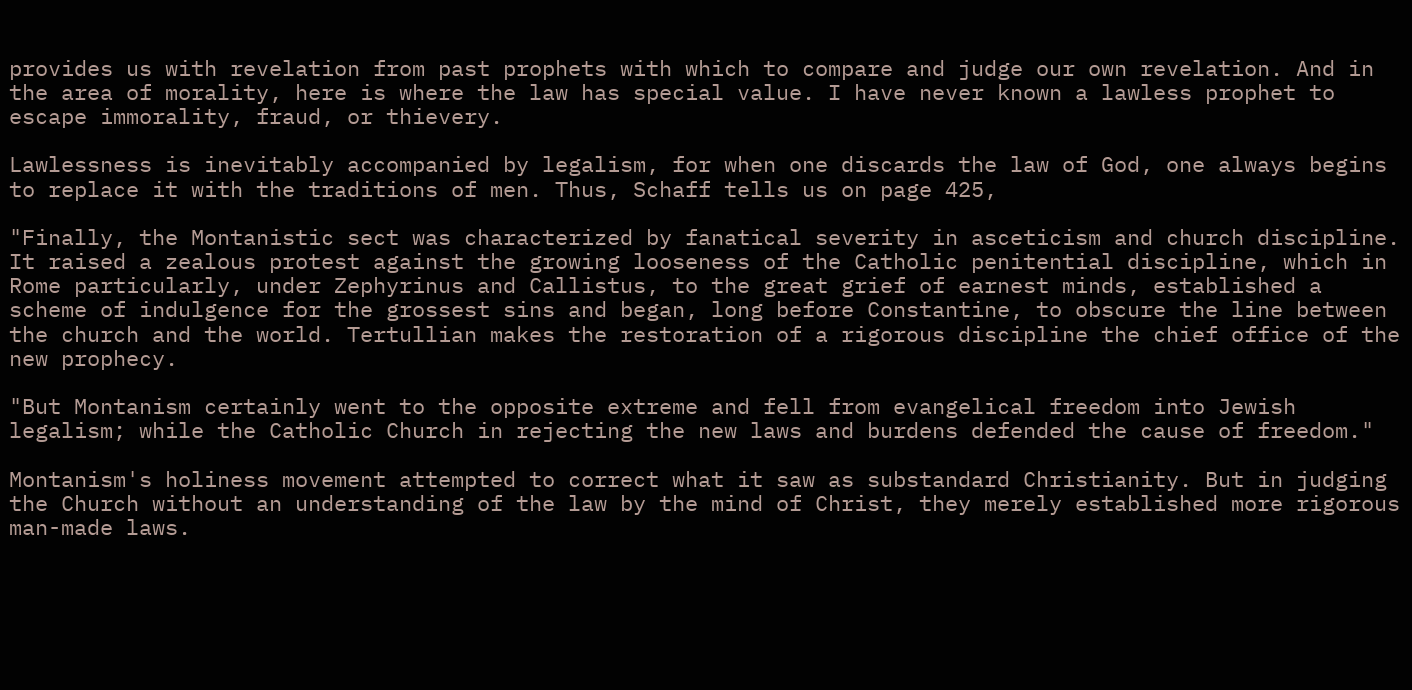provides us with revelation from past prophets with which to compare and judge our own revelation. And in the area of morality, here is where the law has special value. I have never known a lawless prophet to escape immorality, fraud, or thievery.

Lawlessness is inevitably accompanied by legalism, for when one discards the law of God, one always begins to replace it with the traditions of men. Thus, Schaff tells us on page 425,

"Finally, the Montanistic sect was characterized by fanatical severity in asceticism and church discipline. It raised a zealous protest against the growing looseness of the Catholic penitential discipline, which in Rome particularly, under Zephyrinus and Callistus, to the great grief of earnest minds, established a scheme of indulgence for the grossest sins and began, long before Constantine, to obscure the line between the church and the world. Tertullian makes the restoration of a rigorous discipline the chief office of the new prophecy.

"But Montanism certainly went to the opposite extreme and fell from evangelical freedom into Jewish legalism; while the Catholic Church in rejecting the new laws and burdens defended the cause of freedom."

Montanism's holiness movement attempted to correct what it saw as substandard Christianity. But in judging the Church without an understanding of the law by the mind of Christ, they merely established more rigorous man-made laws.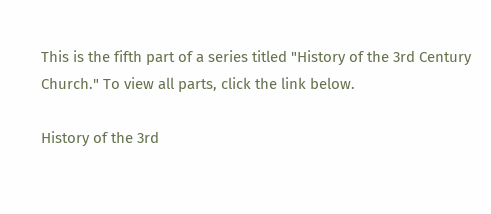This is the fifth part of a series titled "History of the 3rd Century Church." To view all parts, click the link below.

History of the 3rd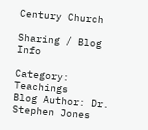Century Church

Sharing / Blog Info

Category: Teachings
Blog Author: Dr. Stephen Jones